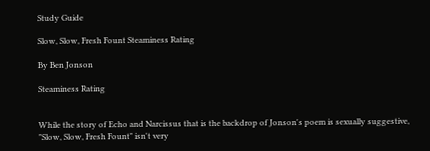Study Guide

Slow, Slow, Fresh Fount Steaminess Rating

By Ben Jonson

Steaminess Rating


While the story of Echo and Narcissus that is the backdrop of Jonson's poem is sexually suggestive, "Slow, Slow, Fresh Fount" isn't very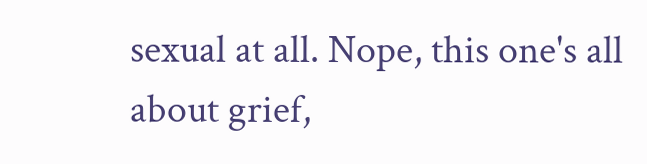sexual at all. Nope, this one's all about grief,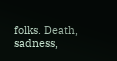folks. Death, sadness,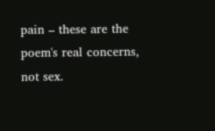pain – these are the poem's real concerns, not sex.